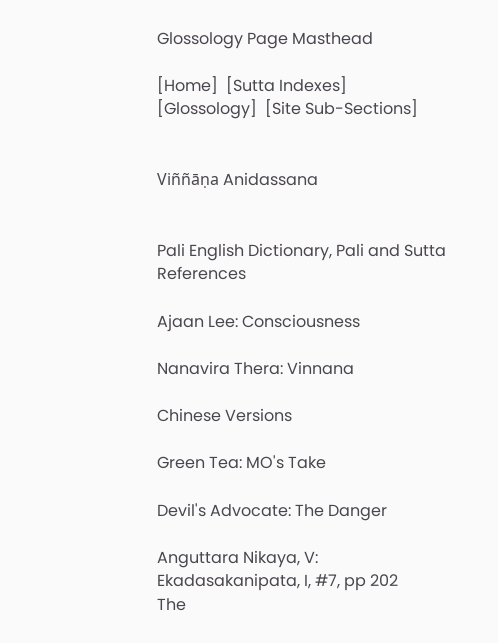Glossology Page Masthead

[Home]  [Sutta Indexes]  [Glossology]  [Site Sub-Sections]


Viññāṇa Anidassana


Pali English Dictionary, Pali and Sutta References

Ajaan Lee: Consciousness

Nanavira Thera: Vinnana

Chinese Versions

Green Tea: MO's Take

Devil's Advocate: The Danger

Anguttara Nikaya, V: Ekadasakanipata, I, #7, pp 202
The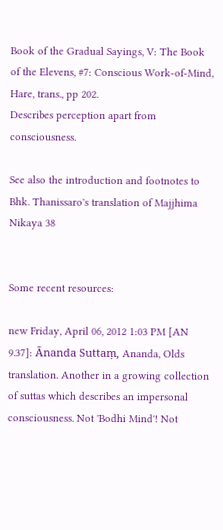Book of the Gradual Sayings, V: The Book of the Elevens, #7: Conscious Work-of-Mind, Hare, trans., pp 202.
Describes perception apart from consciousness.

See also the introduction and footnotes to Bhk. Thanissaro's translation of Majjhima Nikaya 38


Some recent resources:

new Friday, April 06, 2012 1:03 PM [AN 9.37]: Ānanda Suttaṃ, Ananda, Olds translation. Another in a growing collection of suttas which describes an impersonal consciousness. Not 'Bodhi Mind'! Not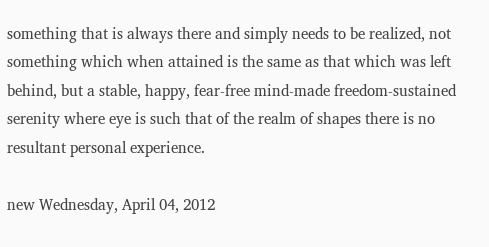something that is always there and simply needs to be realized, not something which when attained is the same as that which was left behind, but a stable, happy, fear-free mind-made freedom-sustained serenity where eye is such that of the realm of shapes there is no resultant personal experience.

new Wednesday, April 04, 2012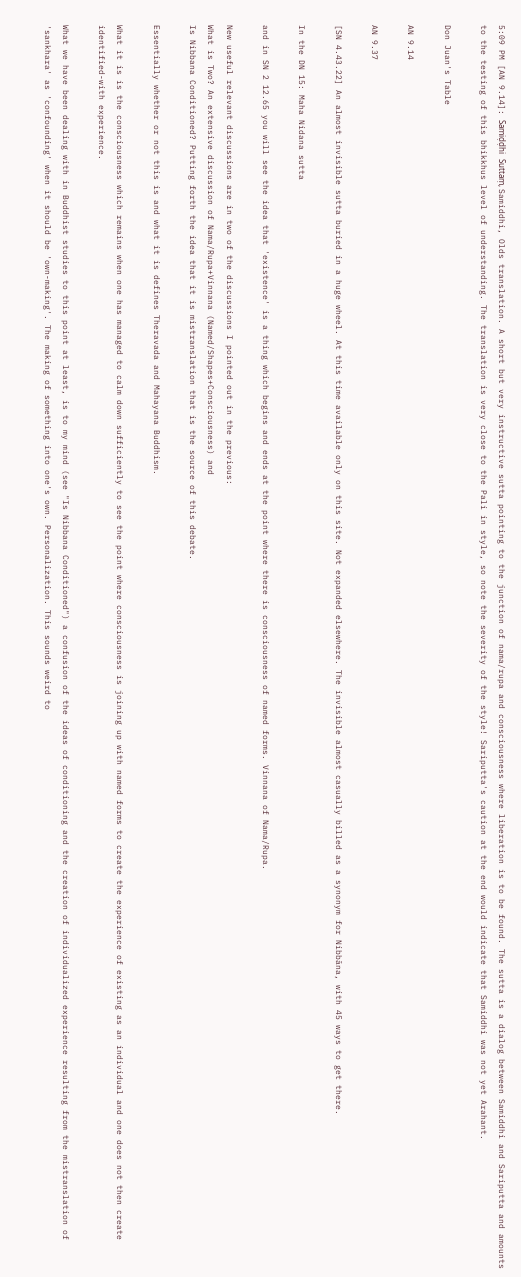5:09 PM [AN 9.14]: Samiḍḍhi Suttaṃ, Samiddhi, Olds translation. A short but very instructive sutta pointing to the junction of nama/rupa and consciousness where liberation is to be found. The sutta is a dialog between Samiddhi and Sariputta and amounts to the testing of this bhikkhus level of understanding. The translation is very close to the Pali in style, so note the severity of the style! Sariputta's caution at the end would indicate that Samiddhi was not yet Arahant.

Don Juan's Table

AN 9.14

AN 9.37

[SN 4.43.22] An almost invisible sutta buried in a huge wheel. At this time available only on this site. Not expanded elsewhere. The invisible almost casually billed as a synonym for Nibbāna, with 45 ways to get there.

In the DN 15: Maha Nidana sutta

and in SN 2 12.65 you will see the idea that 'existence' is a thing which begins and ends at the point where there is consciousness of named forms. Vinnana of Nama/Rupa.

New useful relevant discussions are in two of the discussions I pointed out in the previous:
What is Two? An extensive discussion of Nama/Rupa+Vinnana (Named/Shapes+Consciousness) and
Is Nibbana Conditioned? Putting forth the idea that it is mistranslation that is the source of this debate.

Essentially whether or not this is and what it is defines Theravada and Mahayana Buddhism.

What it is is the consciousness which remains when one has managed to calm down sufficiently to see the point where consciousness is joining up with named forms to create the experience of existing as an individual and one does not then create identified-with experience.

What we have been dealing with in Buddhist studies to this point at least, is to my mind (see "Is Nibbana Conditioned") a confusion of the ideas of conditioning and the creation of individualized experience resulting from the mistranslation of 'sankhara' as 'confounding' when it should be 'own-making'. The making of something into one's own. Personalization. This sounds weird to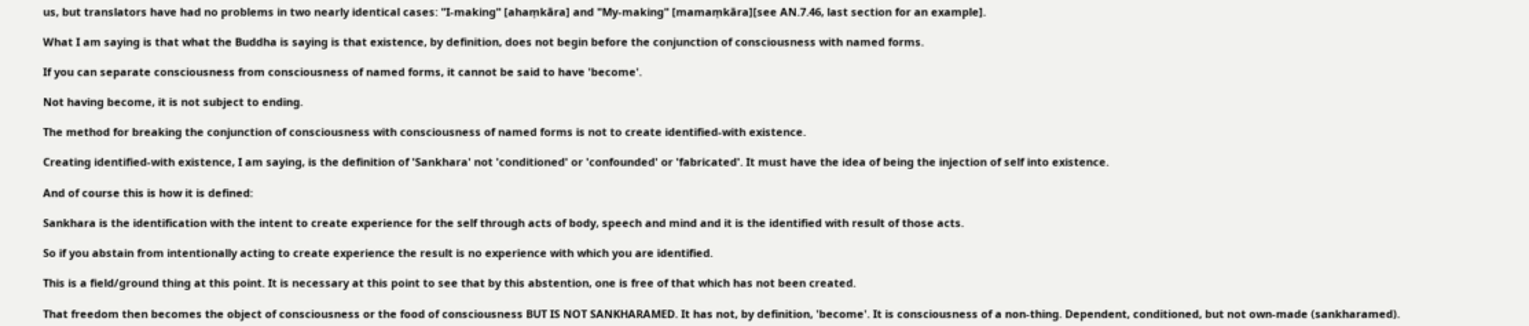us, but translators have had no problems in two nearly identical cases: "I-making" [ahaṃkāra] and "My-making" [mamaṃkāra][see AN.7.46, last section for an example].

What I am saying is that what the Buddha is saying is that existence, by definition, does not begin before the conjunction of consciousness with named forms.

If you can separate consciousness from consciousness of named forms, it cannot be said to have 'become'.

Not having become, it is not subject to ending.

The method for breaking the conjunction of consciousness with consciousness of named forms is not to create identified-with existence.

Creating identified-with existence, I am saying, is the definition of 'Sankhara' not 'conditioned' or 'confounded' or 'fabricated'. It must have the idea of being the injection of self into existence.

And of course this is how it is defined:

Sankhara is the identification with the intent to create experience for the self through acts of body, speech and mind and it is the identified with result of those acts.

So if you abstain from intentionally acting to create experience the result is no experience with which you are identified.

This is a field/ground thing at this point. It is necessary at this point to see that by this abstention, one is free of that which has not been created.

That freedom then becomes the object of consciousness or the food of consciousness BUT IS NOT SANKHARAMED. It has not, by definition, 'become'. It is consciousness of a non-thing. Dependent, conditioned, but not own-made (sankharamed).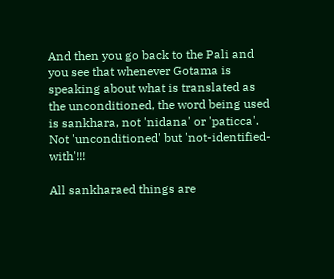And then you go back to the Pali and you see that whenever Gotama is speaking about what is translated as the unconditioned, the word being used is sankhara, not 'nidana' or 'paticca'. Not 'unconditioned' but 'not-identified-with'!!!

All sankharaed things are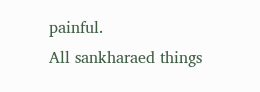painful.
All sankharaed things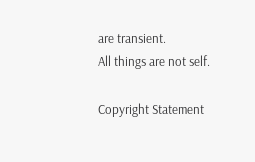are transient.
All things are not self.

Copyright Statement